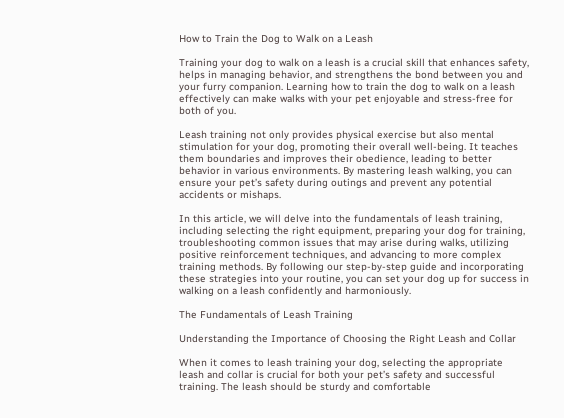How to Train the Dog to Walk on a Leash

Training your dog to walk on a leash is a crucial skill that enhances safety, helps in managing behavior, and strengthens the bond between you and your furry companion. Learning how to train the dog to walk on a leash effectively can make walks with your pet enjoyable and stress-free for both of you.

Leash training not only provides physical exercise but also mental stimulation for your dog, promoting their overall well-being. It teaches them boundaries and improves their obedience, leading to better behavior in various environments. By mastering leash walking, you can ensure your pet’s safety during outings and prevent any potential accidents or mishaps.

In this article, we will delve into the fundamentals of leash training, including selecting the right equipment, preparing your dog for training, troubleshooting common issues that may arise during walks, utilizing positive reinforcement techniques, and advancing to more complex training methods. By following our step-by-step guide and incorporating these strategies into your routine, you can set your dog up for success in walking on a leash confidently and harmoniously.

The Fundamentals of Leash Training

Understanding the Importance of Choosing the Right Leash and Collar

When it comes to leash training your dog, selecting the appropriate leash and collar is crucial for both your pet’s safety and successful training. The leash should be sturdy and comfortable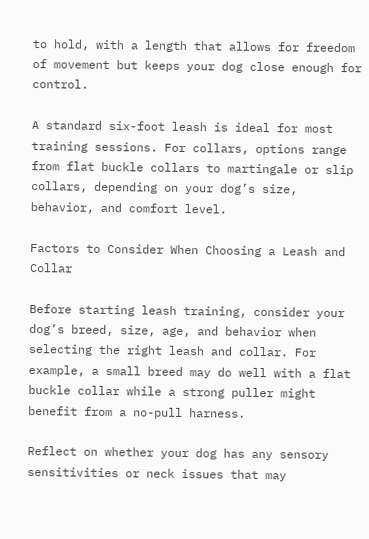to hold, with a length that allows for freedom of movement but keeps your dog close enough for control.

A standard six-foot leash is ideal for most training sessions. For collars, options range from flat buckle collars to martingale or slip collars, depending on your dog’s size, behavior, and comfort level.

Factors to Consider When Choosing a Leash and Collar

Before starting leash training, consider your dog’s breed, size, age, and behavior when selecting the right leash and collar. For example, a small breed may do well with a flat buckle collar while a strong puller might benefit from a no-pull harness.

Reflect on whether your dog has any sensory sensitivities or neck issues that may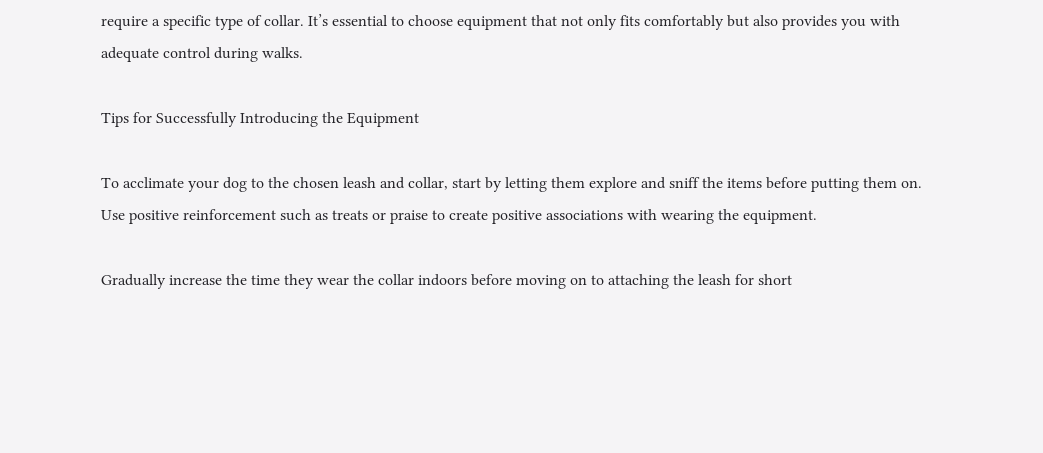require a specific type of collar. It’s essential to choose equipment that not only fits comfortably but also provides you with adequate control during walks.

Tips for Successfully Introducing the Equipment

To acclimate your dog to the chosen leash and collar, start by letting them explore and sniff the items before putting them on. Use positive reinforcement such as treats or praise to create positive associations with wearing the equipment.

Gradually increase the time they wear the collar indoors before moving on to attaching the leash for short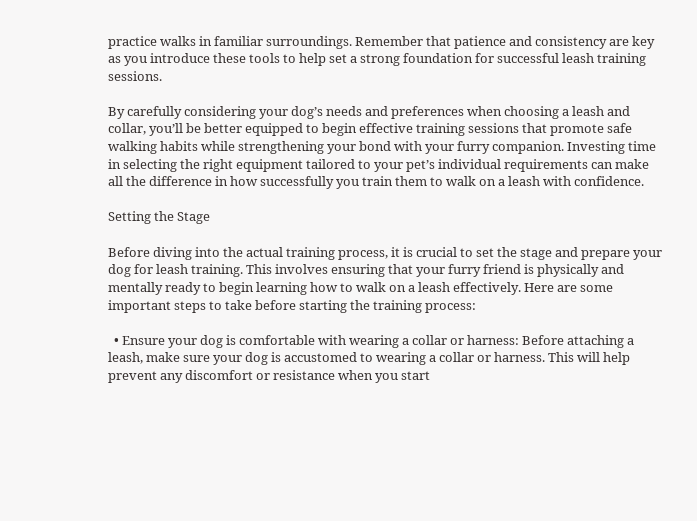practice walks in familiar surroundings. Remember that patience and consistency are key as you introduce these tools to help set a strong foundation for successful leash training sessions.

By carefully considering your dog’s needs and preferences when choosing a leash and collar, you’ll be better equipped to begin effective training sessions that promote safe walking habits while strengthening your bond with your furry companion. Investing time in selecting the right equipment tailored to your pet’s individual requirements can make all the difference in how successfully you train them to walk on a leash with confidence.

Setting the Stage

Before diving into the actual training process, it is crucial to set the stage and prepare your dog for leash training. This involves ensuring that your furry friend is physically and mentally ready to begin learning how to walk on a leash effectively. Here are some important steps to take before starting the training process:

  • Ensure your dog is comfortable with wearing a collar or harness: Before attaching a leash, make sure your dog is accustomed to wearing a collar or harness. This will help prevent any discomfort or resistance when you start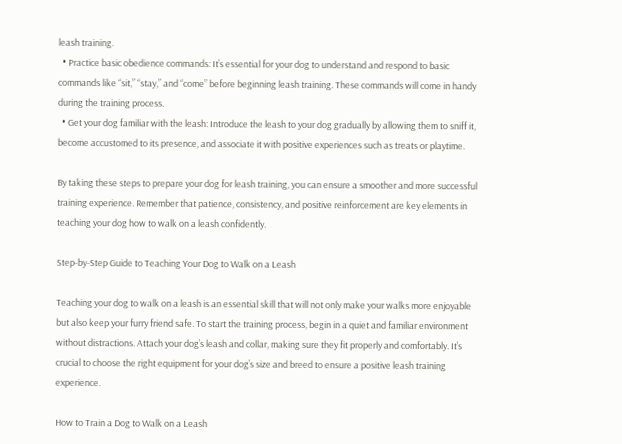leash training.
  • Practice basic obedience commands: It’s essential for your dog to understand and respond to basic commands like “sit,” “stay,” and “come” before beginning leash training. These commands will come in handy during the training process.
  • Get your dog familiar with the leash: Introduce the leash to your dog gradually by allowing them to sniff it, become accustomed to its presence, and associate it with positive experiences such as treats or playtime.

By taking these steps to prepare your dog for leash training, you can ensure a smoother and more successful training experience. Remember that patience, consistency, and positive reinforcement are key elements in teaching your dog how to walk on a leash confidently.

Step-by-Step Guide to Teaching Your Dog to Walk on a Leash

Teaching your dog to walk on a leash is an essential skill that will not only make your walks more enjoyable but also keep your furry friend safe. To start the training process, begin in a quiet and familiar environment without distractions. Attach your dog’s leash and collar, making sure they fit properly and comfortably. It’s crucial to choose the right equipment for your dog’s size and breed to ensure a positive leash training experience.

How to Train a Dog to Walk on a Leash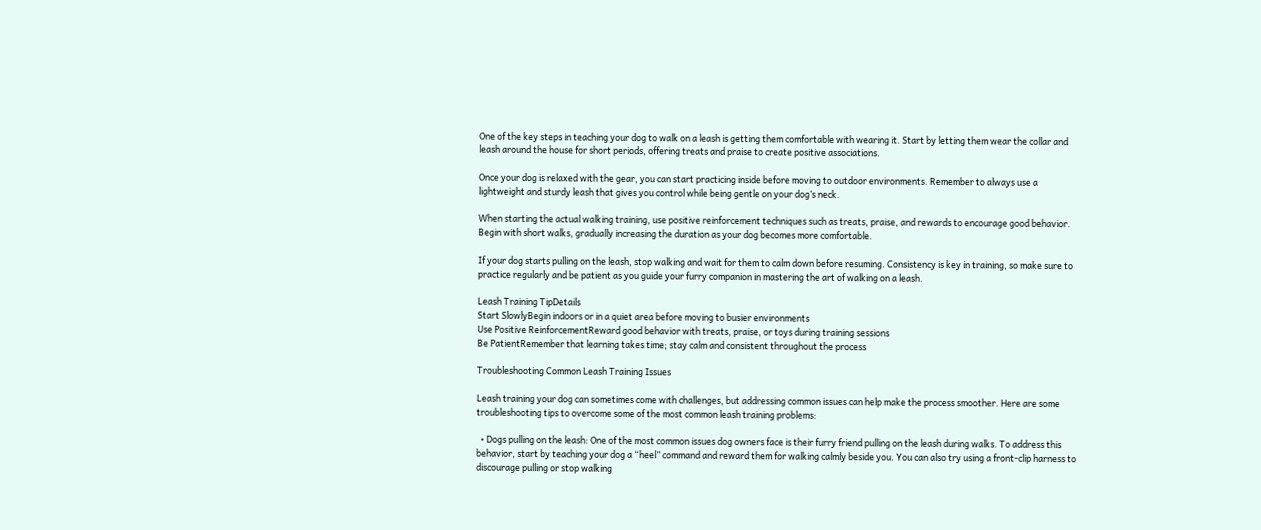One of the key steps in teaching your dog to walk on a leash is getting them comfortable with wearing it. Start by letting them wear the collar and leash around the house for short periods, offering treats and praise to create positive associations.

Once your dog is relaxed with the gear, you can start practicing inside before moving to outdoor environments. Remember to always use a lightweight and sturdy leash that gives you control while being gentle on your dog’s neck.

When starting the actual walking training, use positive reinforcement techniques such as treats, praise, and rewards to encourage good behavior. Begin with short walks, gradually increasing the duration as your dog becomes more comfortable.

If your dog starts pulling on the leash, stop walking and wait for them to calm down before resuming. Consistency is key in training, so make sure to practice regularly and be patient as you guide your furry companion in mastering the art of walking on a leash.

Leash Training TipDetails
Start SlowlyBegin indoors or in a quiet area before moving to busier environments
Use Positive ReinforcementReward good behavior with treats, praise, or toys during training sessions
Be PatientRemember that learning takes time; stay calm and consistent throughout the process

Troubleshooting Common Leash Training Issues

Leash training your dog can sometimes come with challenges, but addressing common issues can help make the process smoother. Here are some troubleshooting tips to overcome some of the most common leash training problems:

  • Dogs pulling on the leash: One of the most common issues dog owners face is their furry friend pulling on the leash during walks. To address this behavior, start by teaching your dog a “heel” command and reward them for walking calmly beside you. You can also try using a front-clip harness to discourage pulling or stop walking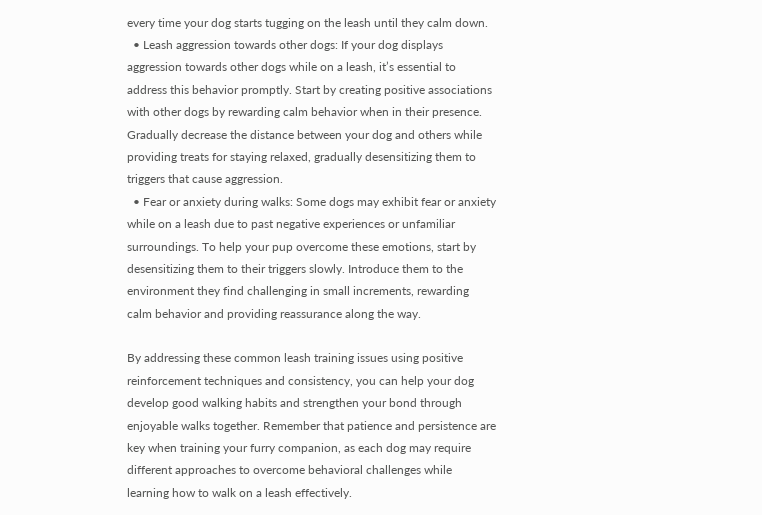every time your dog starts tugging on the leash until they calm down.
  • Leash aggression towards other dogs: If your dog displays aggression towards other dogs while on a leash, it’s essential to address this behavior promptly. Start by creating positive associations with other dogs by rewarding calm behavior when in their presence. Gradually decrease the distance between your dog and others while providing treats for staying relaxed, gradually desensitizing them to triggers that cause aggression.
  • Fear or anxiety during walks: Some dogs may exhibit fear or anxiety while on a leash due to past negative experiences or unfamiliar surroundings. To help your pup overcome these emotions, start by desensitizing them to their triggers slowly. Introduce them to the environment they find challenging in small increments, rewarding calm behavior and providing reassurance along the way.

By addressing these common leash training issues using positive reinforcement techniques and consistency, you can help your dog develop good walking habits and strengthen your bond through enjoyable walks together. Remember that patience and persistence are key when training your furry companion, as each dog may require different approaches to overcome behavioral challenges while learning how to walk on a leash effectively.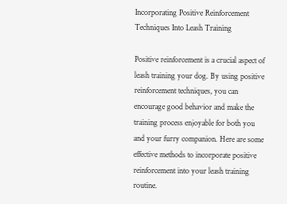Incorporating Positive Reinforcement Techniques Into Leash Training

Positive reinforcement is a crucial aspect of leash training your dog. By using positive reinforcement techniques, you can encourage good behavior and make the training process enjoyable for both you and your furry companion. Here are some effective methods to incorporate positive reinforcement into your leash training routine.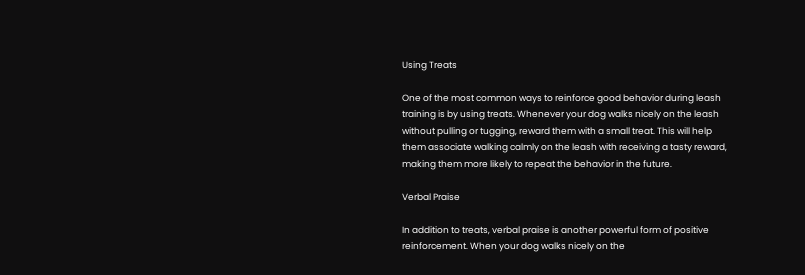Using Treats

One of the most common ways to reinforce good behavior during leash training is by using treats. Whenever your dog walks nicely on the leash without pulling or tugging, reward them with a small treat. This will help them associate walking calmly on the leash with receiving a tasty reward, making them more likely to repeat the behavior in the future.

Verbal Praise

In addition to treats, verbal praise is another powerful form of positive reinforcement. When your dog walks nicely on the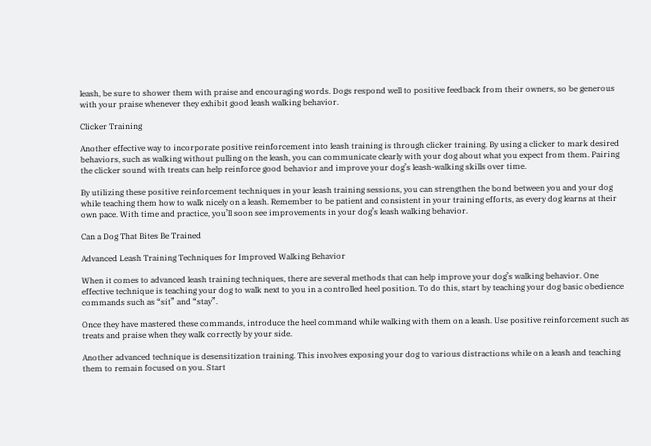leash, be sure to shower them with praise and encouraging words. Dogs respond well to positive feedback from their owners, so be generous with your praise whenever they exhibit good leash walking behavior.

Clicker Training

Another effective way to incorporate positive reinforcement into leash training is through clicker training. By using a clicker to mark desired behaviors, such as walking without pulling on the leash, you can communicate clearly with your dog about what you expect from them. Pairing the clicker sound with treats can help reinforce good behavior and improve your dog’s leash-walking skills over time.

By utilizing these positive reinforcement techniques in your leash training sessions, you can strengthen the bond between you and your dog while teaching them how to walk nicely on a leash. Remember to be patient and consistent in your training efforts, as every dog learns at their own pace. With time and practice, you’ll soon see improvements in your dog’s leash walking behavior.

Can a Dog That Bites Be Trained

Advanced Leash Training Techniques for Improved Walking Behavior

When it comes to advanced leash training techniques, there are several methods that can help improve your dog’s walking behavior. One effective technique is teaching your dog to walk next to you in a controlled heel position. To do this, start by teaching your dog basic obedience commands such as “sit” and “stay”.

Once they have mastered these commands, introduce the heel command while walking with them on a leash. Use positive reinforcement such as treats and praise when they walk correctly by your side.

Another advanced technique is desensitization training. This involves exposing your dog to various distractions while on a leash and teaching them to remain focused on you. Start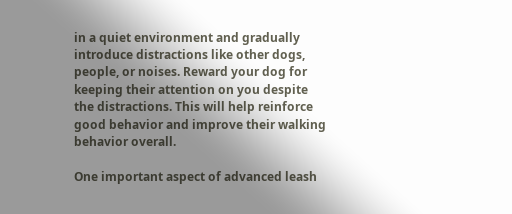in a quiet environment and gradually introduce distractions like other dogs, people, or noises. Reward your dog for keeping their attention on you despite the distractions. This will help reinforce good behavior and improve their walking behavior overall.

One important aspect of advanced leash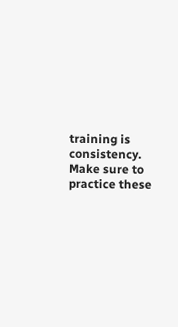training is consistency. Make sure to practice these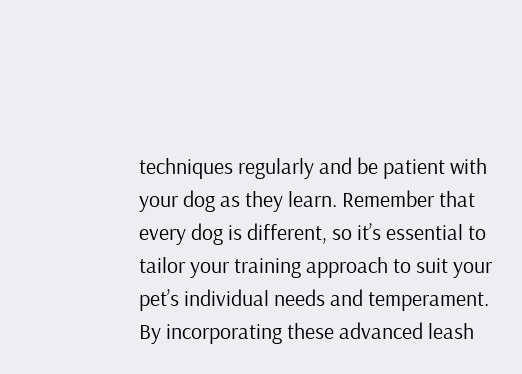techniques regularly and be patient with your dog as they learn. Remember that every dog is different, so it’s essential to tailor your training approach to suit your pet’s individual needs and temperament. By incorporating these advanced leash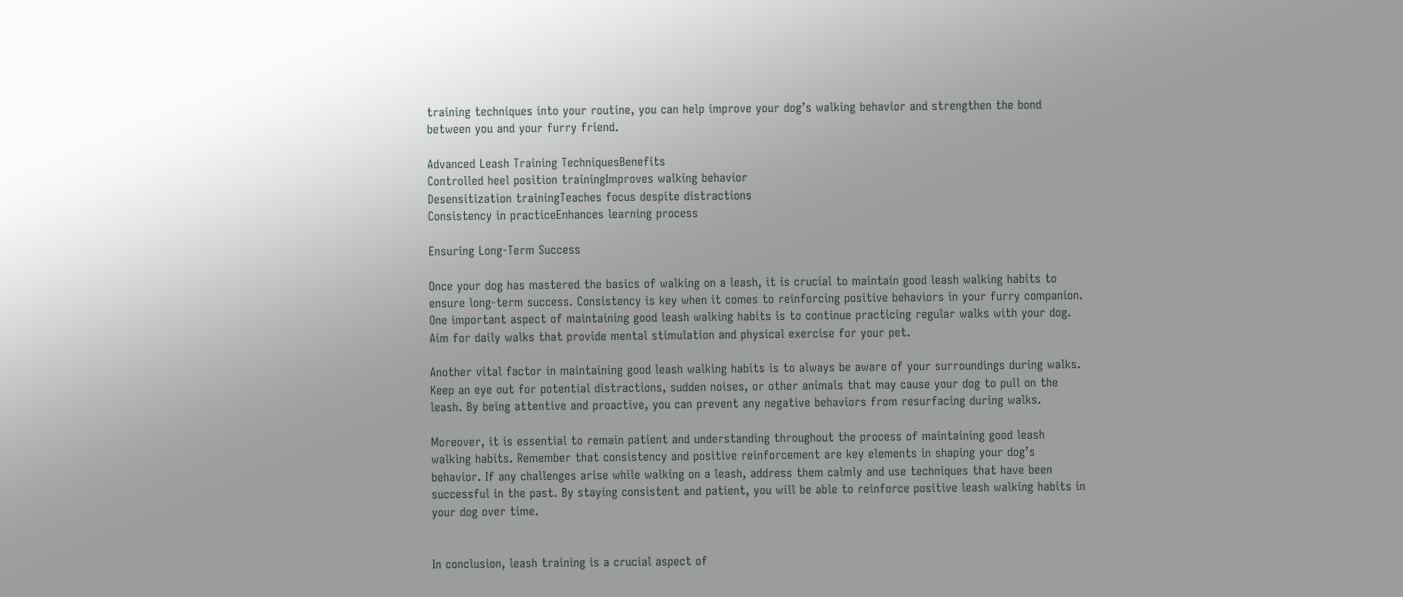training techniques into your routine, you can help improve your dog’s walking behavior and strengthen the bond between you and your furry friend.

Advanced Leash Training TechniquesBenefits
Controlled heel position trainingImproves walking behavior
Desensitization trainingTeaches focus despite distractions
Consistency in practiceEnhances learning process

Ensuring Long-Term Success

Once your dog has mastered the basics of walking on a leash, it is crucial to maintain good leash walking habits to ensure long-term success. Consistency is key when it comes to reinforcing positive behaviors in your furry companion. One important aspect of maintaining good leash walking habits is to continue practicing regular walks with your dog. Aim for daily walks that provide mental stimulation and physical exercise for your pet.

Another vital factor in maintaining good leash walking habits is to always be aware of your surroundings during walks. Keep an eye out for potential distractions, sudden noises, or other animals that may cause your dog to pull on the leash. By being attentive and proactive, you can prevent any negative behaviors from resurfacing during walks.

Moreover, it is essential to remain patient and understanding throughout the process of maintaining good leash walking habits. Remember that consistency and positive reinforcement are key elements in shaping your dog’s behavior. If any challenges arise while walking on a leash, address them calmly and use techniques that have been successful in the past. By staying consistent and patient, you will be able to reinforce positive leash walking habits in your dog over time.


In conclusion, leash training is a crucial aspect of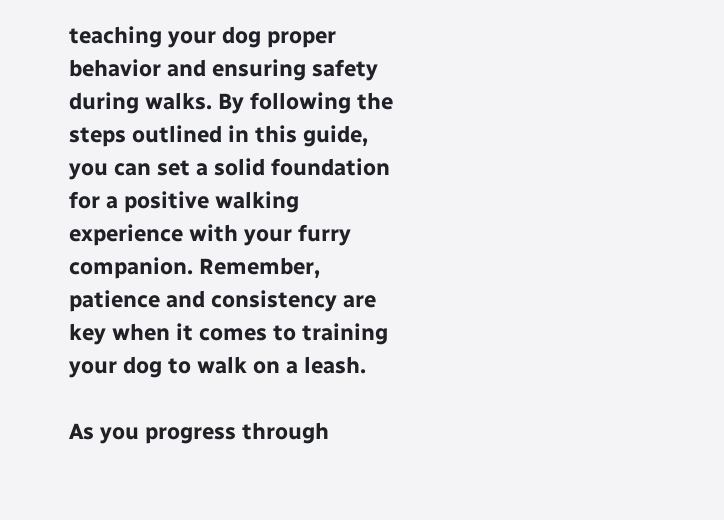teaching your dog proper behavior and ensuring safety during walks. By following the steps outlined in this guide, you can set a solid foundation for a positive walking experience with your furry companion. Remember, patience and consistency are key when it comes to training your dog to walk on a leash.

As you progress through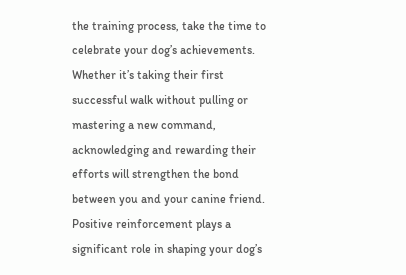the training process, take the time to celebrate your dog’s achievements. Whether it’s taking their first successful walk without pulling or mastering a new command, acknowledging and rewarding their efforts will strengthen the bond between you and your canine friend. Positive reinforcement plays a significant role in shaping your dog’s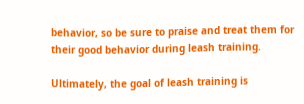behavior, so be sure to praise and treat them for their good behavior during leash training.

Ultimately, the goal of leash training is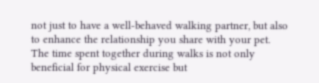not just to have a well-behaved walking partner, but also to enhance the relationship you share with your pet. The time spent together during walks is not only beneficial for physical exercise but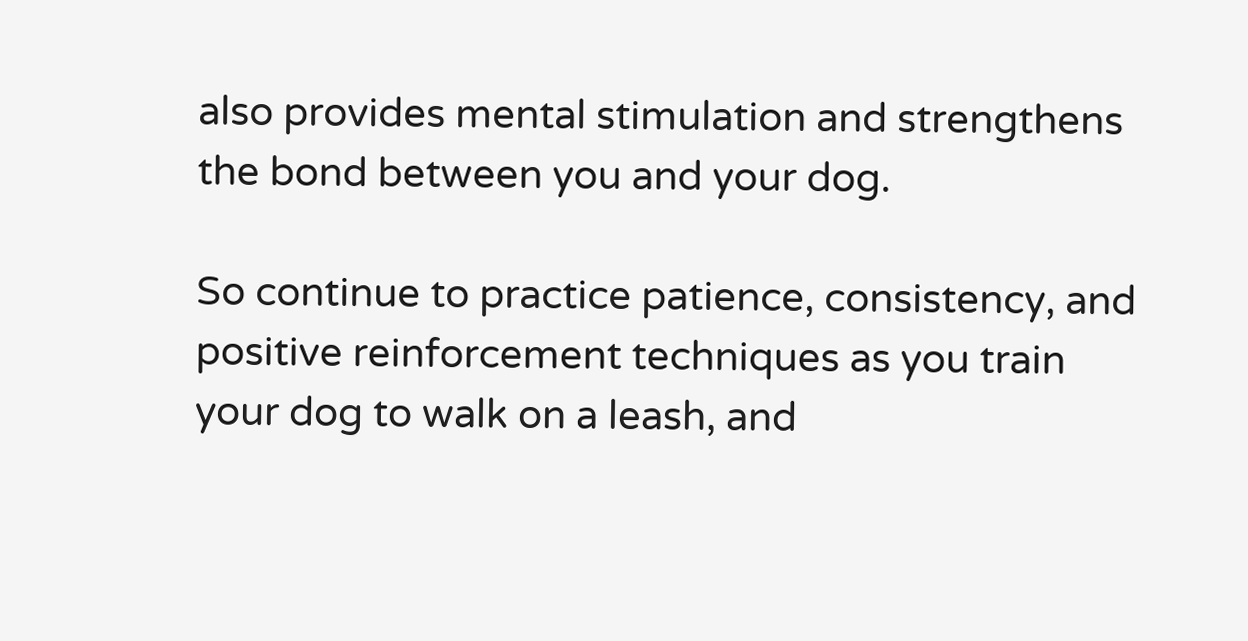also provides mental stimulation and strengthens the bond between you and your dog.

So continue to practice patience, consistency, and positive reinforcement techniques as you train your dog to walk on a leash, and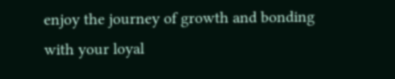enjoy the journey of growth and bonding with your loyal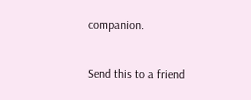companion.

Send this to a friend